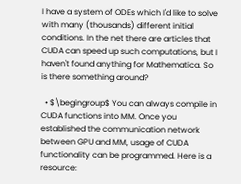I have a system of ODEs which I'd like to solve with many (thousands) different initial conditions. In the net there are articles that CUDA can speed up such computations, but I haven't found anything for Mathematica. So is there something around?

  • $\begingroup$ You can always compile in CUDA functions into MM. Once you established the communication network between GPU and MM, usage of CUDA functionality can be programmed. Here is a resource: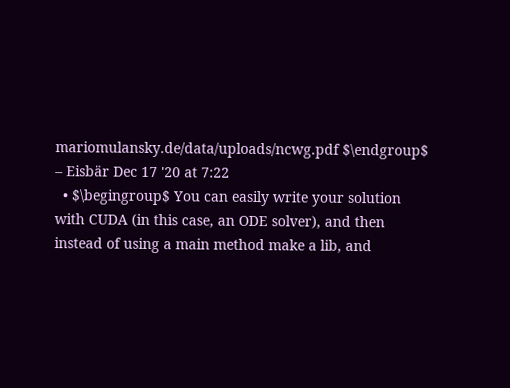mariomulansky.de/data/uploads/ncwg.pdf $\endgroup$ – Eisbär Dec 17 '20 at 7:22
  • $\begingroup$ You can easily write your solution with CUDA (in this case, an ODE solver), and then instead of using a main method make a lib, and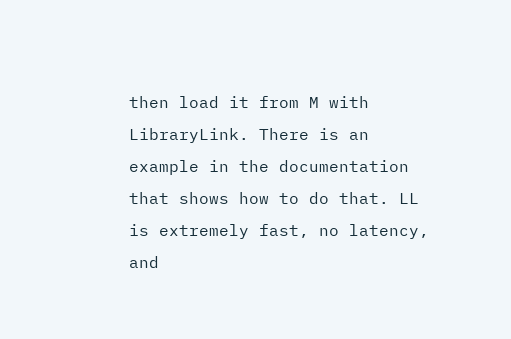then load it from M with LibraryLink. There is an example in the documentation that shows how to do that. LL is extremely fast, no latency, and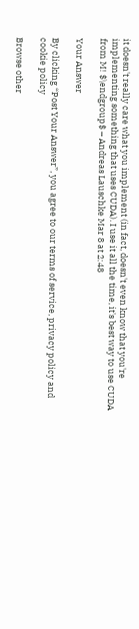it doesn't really care what you implement (in fact, doesn't even know that you're implementing something that uses CUDA). I use it all the time, it's best way to use CUDA from M! $\endgroup$ – Andreas Lauschke Mar 8 at 2:48

Your Answer

By clicking “Post Your Answer”, you agree to our terms of service, privacy policy and cookie policy

Browse other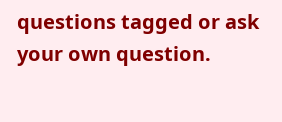questions tagged or ask your own question.